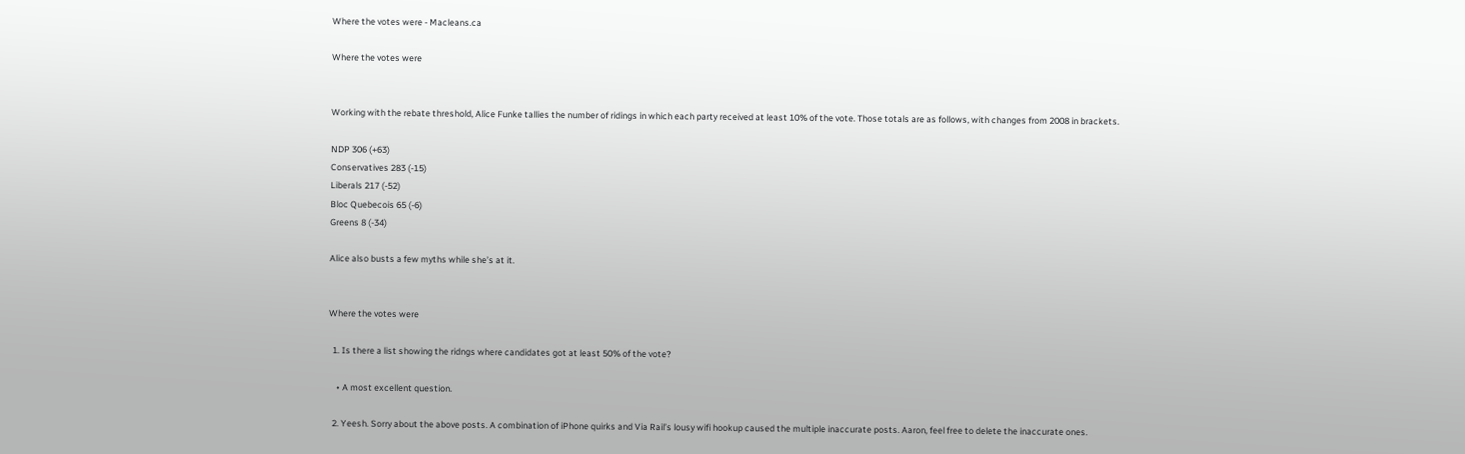Where the votes were - Macleans.ca

Where the votes were


Working with the rebate threshold, Alice Funke tallies the number of ridings in which each party received at least 10% of the vote. Those totals are as follows, with changes from 2008 in brackets.

NDP 306 (+63)
Conservatives 283 (-15)
Liberals 217 (-52)
Bloc Quebecois 65 (-6)
Greens 8 (-34)

Alice also busts a few myths while she’s at it.


Where the votes were

  1. Is there a list showing the ridngs where candidates got at least 50% of the vote?

    • A most excellent question.

  2. Yeesh. Sorry about the above posts. A combination of iPhone quirks and Via Rail’s lousy wifi hookup caused the multiple inaccurate posts. Aaron, feel free to delete the inaccurate ones.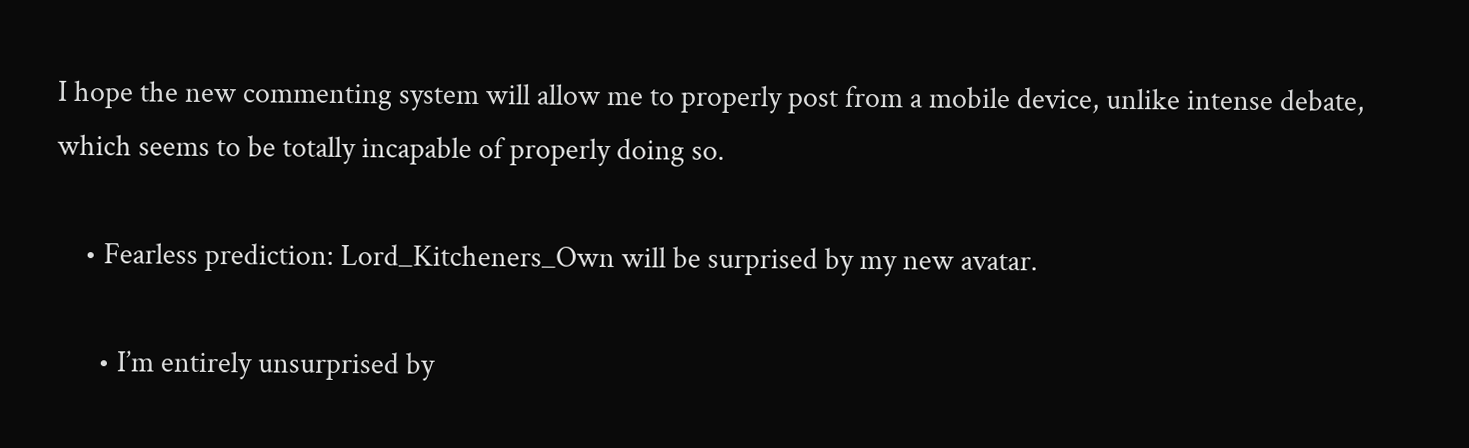I hope the new commenting system will allow me to properly post from a mobile device, unlike intense debate, which seems to be totally incapable of properly doing so.

    • Fearless prediction: Lord_Kitcheners_Own will be surprised by my new avatar.

      • I’m entirely unsurprised by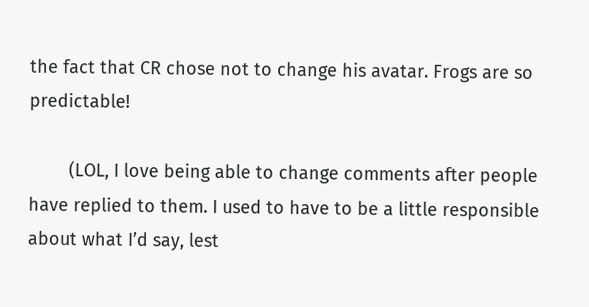the fact that CR chose not to change his avatar. Frogs are so predictable!

        (LOL, I love being able to change comments after people have replied to them. I used to have to be a little responsible about what I’d say, lest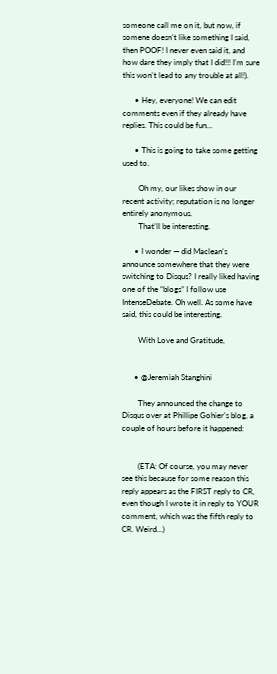someone call me on it, but now, if somene doesn’t like something I said, then POOF! I never even said it, and how dare they imply that I did!!! I’m sure this won’t lead to any trouble at all!).

      • Hey, everyone! We can edit comments even if they already have replies. This could be fun…

      • This is going to take some getting used to.

        Oh my, our likes show in our recent activity; reputation is no longer entirely anonymous.
        That’ll be interesting.

      • I wonder — did Maclean’s announce somewhere that they were switching to Disqus? I really liked having one of the “blogs” I follow use IntenseDebate. Oh well. As some have said, this could be interesting.

        With Love and Gratitude,


      • @Jeremiah Stanghini

        They announced the change to Disqus over at Phillipe Gohier’s blog, a couple of hours before it happened:


        (ETA: Of course, you may never see this because for some reason this reply appears as the FIRST reply to CR, even though I wrote it in reply to YOUR comment, which was the fifth reply to CR. Weird…)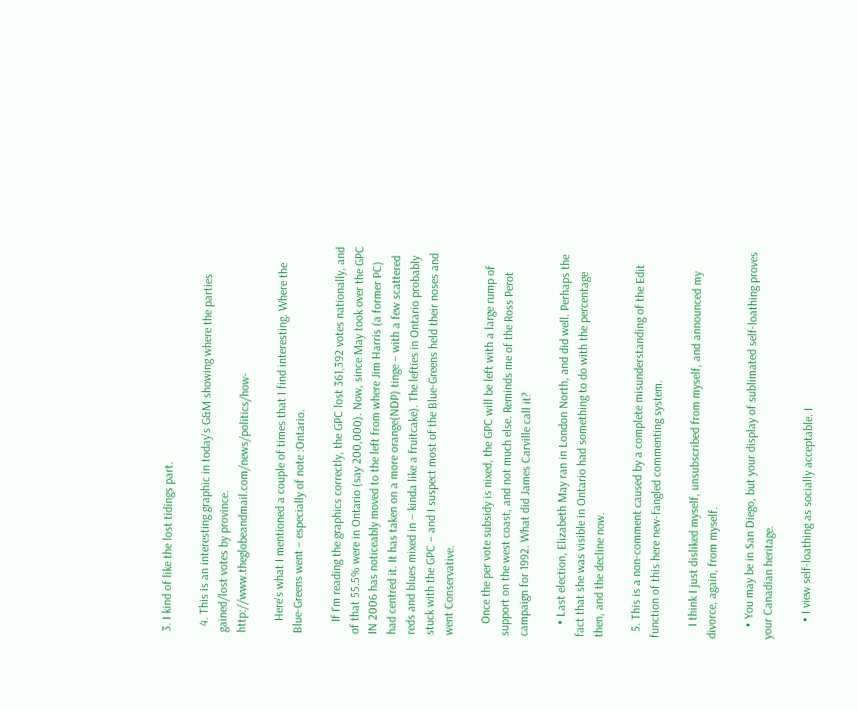3. I kind of like the lost tidings part.

  4. This is an interesting graphic in today's G&M showing where the parties gained/lost votes by province. http://www.theglobeandmail.com/news/politics/how-

    Here's what I mentioned a couple of times that I find interesting. Where the Blue-Greens went – especially of note :Ontario.

    If I'm reading the graphics correctly, the GPC lost 361,392 votes nationally, and of that 55.5% were in Ontario (say 200,000). Now, since May took over the GPC IN 2006 has noticeably moved to the left from where Jim Harris (a former PC) had centred it. It has taken on a more orange(NDP) tinge – with a few scattered reds and blues mixed in – kinda like a fruitcake). The lefties in Ontario probably stuck with the GPC – and I suspect most of the Blue-Greens held their noses and went Conservative.

    Once the per vote subsidy is nixed, the GPC will be left with a large rump of support on the west coast, and not much else. Reminds me of the Ross Perot campaign for 1992. What did James Carville call it?

    • Last election, Elizabeth May ran in London North, and did well. Perhaps the fact that she was visible in Ontario had something to do with the percentage then, and the decline now.

  5. This is a non-comment caused by a complete misunderstanding of the Edit function of this here new-fangled commenting system.

    I think I just disliked myself, unsubscribed from myself, and announced my divorce, again, from myself.

    • You may be in San Diego, but your display of sublimated self-loathing proves your Canadian heritage.

      • I view self-loathing as socially acceptable. I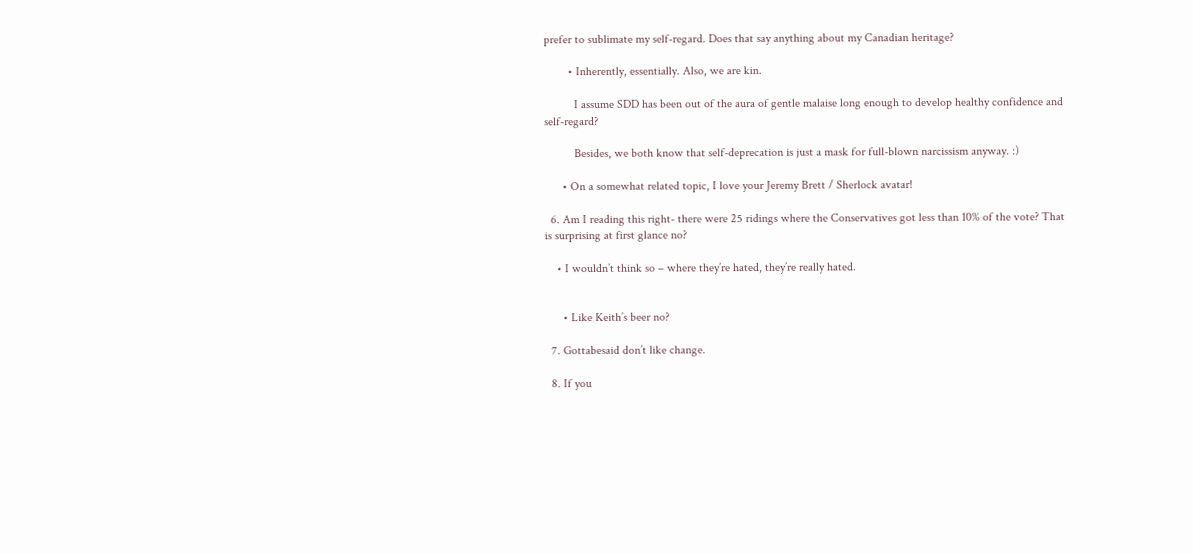prefer to sublimate my self-regard. Does that say anything about my Canadian heritage?

        • Inherently, essentially. Also, we are kin.

          I assume SDD has been out of the aura of gentle malaise long enough to develop healthy confidence and self-regard?

          Besides, we both know that self-deprecation is just a mask for full-blown narcissism anyway. :)

      • On a somewhat related topic, I love your Jeremy Brett / Sherlock avatar!

  6. Am I reading this right- there were 25 ridings where the Conservatives got less than 10% of the vote? That is surprising at first glance no?

    • I wouldn’t think so – where they’re hated, they’re really hated.


      • Like Keith’s beer no?

  7. Gottabesaid don’t like change.

  8. If you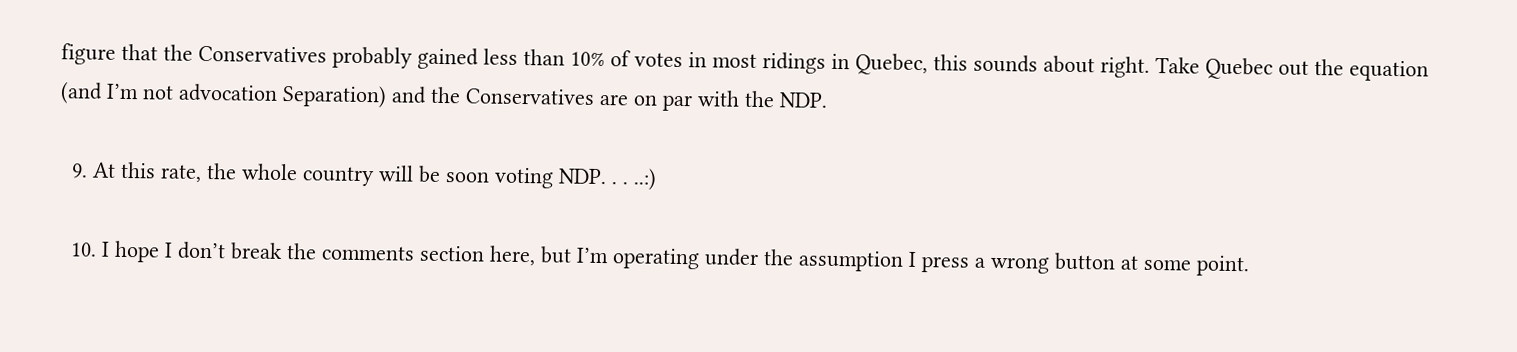figure that the Conservatives probably gained less than 10% of votes in most ridings in Quebec, this sounds about right. Take Quebec out the equation (and I’m not advocation Separation) and the Conservatives are on par with the NDP.

  9. At this rate, the whole country will be soon voting NDP. . . ..:)

  10. I hope I don’t break the comments section here, but I’m operating under the assumption I press a wrong button at some point.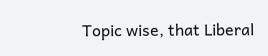Topic wise, that Liberal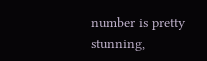number is pretty stunning,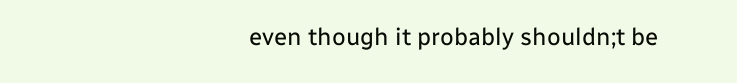even though it probably shouldn;t be